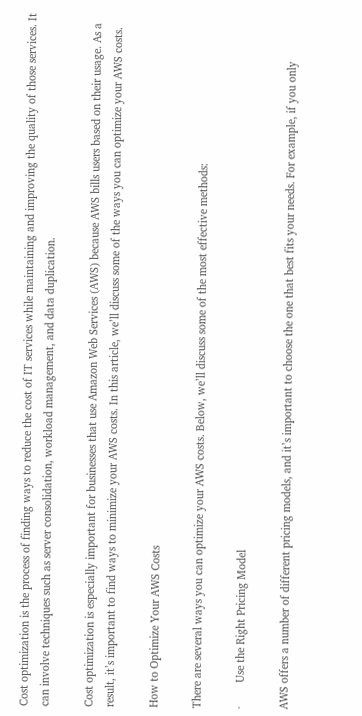Cost optimization is the process of finding ways to reduce the cost of IT services while maintaining and improving the quality of those services. It can involve techniques such as server consolidation, workload management, and data duplication.

Cost optimization is especially important for businesses that use Amazon Web Services (AWS) because AWS bills users based on their usage. As a result, it’s important to find ways to minimize your AWS costs. In this article, we’ll discuss some of the ways you can optimize your AWS costs.

How to Optimize Your AWS Costs

There are several ways you can optimize your AWS costs. Below, we’ll discuss some of the most effective methods:

·        Use the Right Pricing Model

AWS offers a number of different pricing models, and it’s important to choose the one that best fits your needs. For example, if you only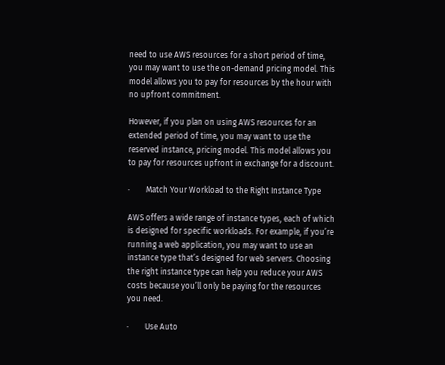need to use AWS resources for a short period of time, you may want to use the on-demand pricing model. This model allows you to pay for resources by the hour with no upfront commitment.

However, if you plan on using AWS resources for an extended period of time, you may want to use the reserved instance, pricing model. This model allows you to pay for resources upfront in exchange for a discount.

·        Match Your Workload to the Right Instance Type

AWS offers a wide range of instance types, each of which is designed for specific workloads. For example, if you’re running a web application, you may want to use an instance type that’s designed for web servers. Choosing the right instance type can help you reduce your AWS costs because you’ll only be paying for the resources you need.

·        Use Auto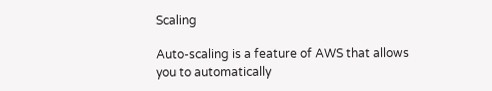Scaling

Auto-scaling is a feature of AWS that allows you to automatically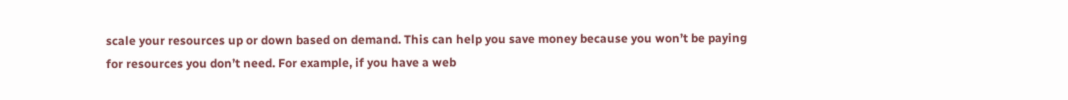scale your resources up or down based on demand. This can help you save money because you won’t be paying for resources you don’t need. For example, if you have a web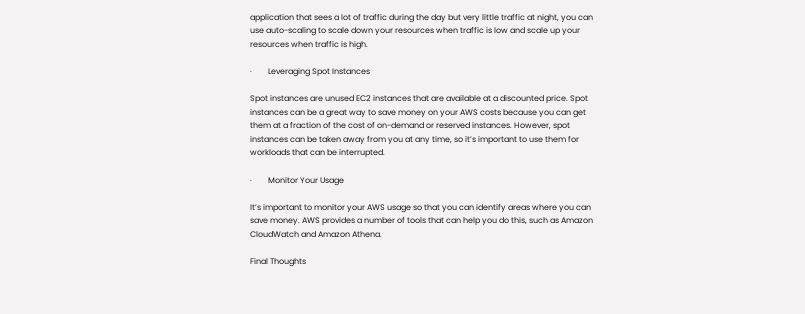application that sees a lot of traffic during the day but very little traffic at night, you can use auto-scaling to scale down your resources when traffic is low and scale up your resources when traffic is high.

·        Leveraging Spot Instances

Spot instances are unused EC2 instances that are available at a discounted price. Spot instances can be a great way to save money on your AWS costs because you can get them at a fraction of the cost of on-demand or reserved instances. However, spot instances can be taken away from you at any time, so it’s important to use them for workloads that can be interrupted.

·        Monitor Your Usage

It’s important to monitor your AWS usage so that you can identify areas where you can save money. AWS provides a number of tools that can help you do this, such as Amazon CloudWatch and Amazon Athena.

Final Thoughts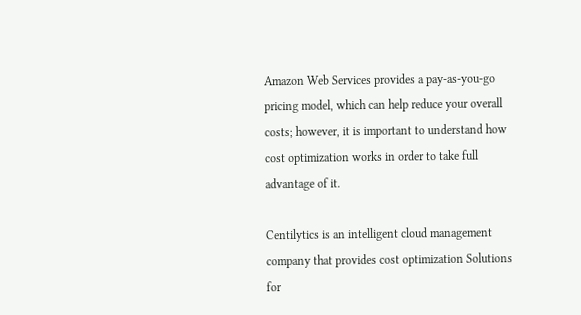Amazon Web Services provides a pay-as-you-go pricing model, which can help reduce your overall costs; however, it is important to understand how cost optimization works in order to take full advantage of it.

Centilytics is an intelligent cloud management company that provides cost optimization Solutions for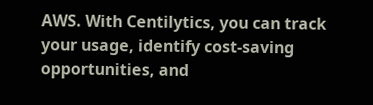AWS. With Centilytics, you can track your usage, identify cost-saving opportunities, and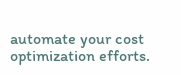automate your cost optimization efforts.